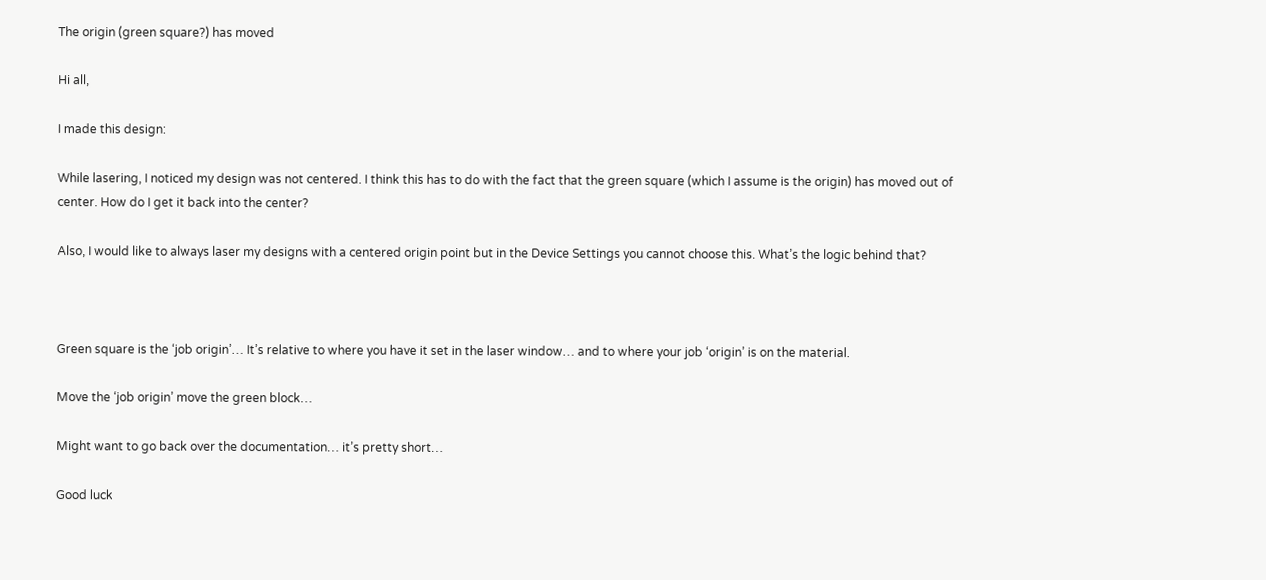The origin (green square?) has moved

Hi all,

I made this design:

While lasering, I noticed my design was not centered. I think this has to do with the fact that the green square (which I assume is the origin) has moved out of center. How do I get it back into the center?

Also, I would like to always laser my designs with a centered origin point but in the Device Settings you cannot choose this. What’s the logic behind that?



Green square is the ‘job origin’… It’s relative to where you have it set in the laser window… and to where your job ‘origin’ is on the material.

Move the ‘job origin’ move the green block…

Might want to go back over the documentation… it’s pretty short…

Good luck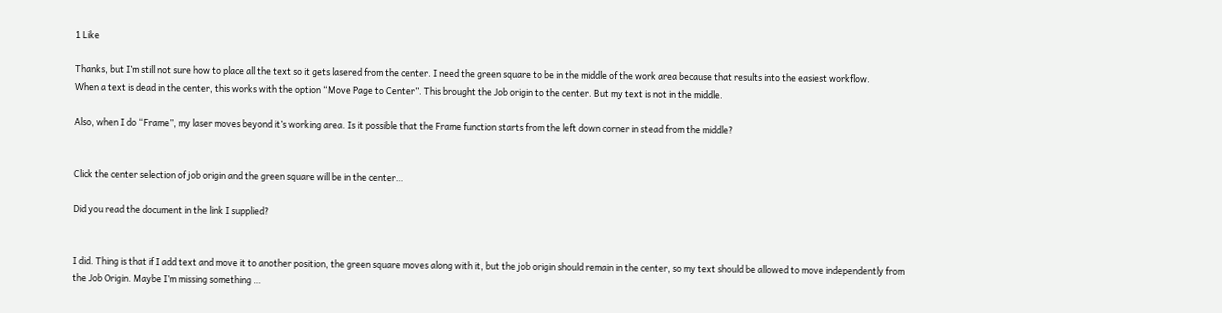1 Like

Thanks, but I’m still not sure how to place all the text so it gets lasered from the center. I need the green square to be in the middle of the work area because that results into the easiest workflow.
When a text is dead in the center, this works with the option “Move Page to Center”. This brought the Job origin to the center. But my text is not in the middle.

Also, when I do “Frame”, my laser moves beyond it’s working area. Is it possible that the Frame function starts from the left down corner in stead from the middle?


Click the center selection of job origin and the green square will be in the center…

Did you read the document in the link I supplied?


I did. Thing is that if I add text and move it to another position, the green square moves along with it, but the job origin should remain in the center, so my text should be allowed to move independently from the Job Origin. Maybe I’m missing something …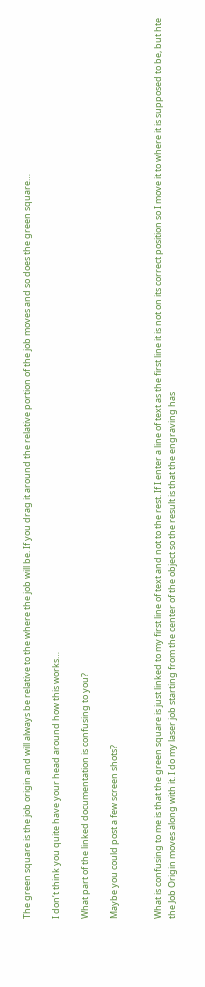The green square is the job origin and will always be relative to the where the job will be. If you drag it around the relative portion of the job moves and so does the green square…

I don’t think you quite have your head around how this works…

What part of the linked documentation is confusing to you?

Maybe you could post a few screen shots?


What is confusing to me is that the green square is just linked to my first line of text and not to the rest. If I enter a line of text as the first line it is not on its correct position so I move it to where it is supposed to be, but hte the Job Origin moves along with it. I do my laser job starting from the center of the object so the result is that the engraving has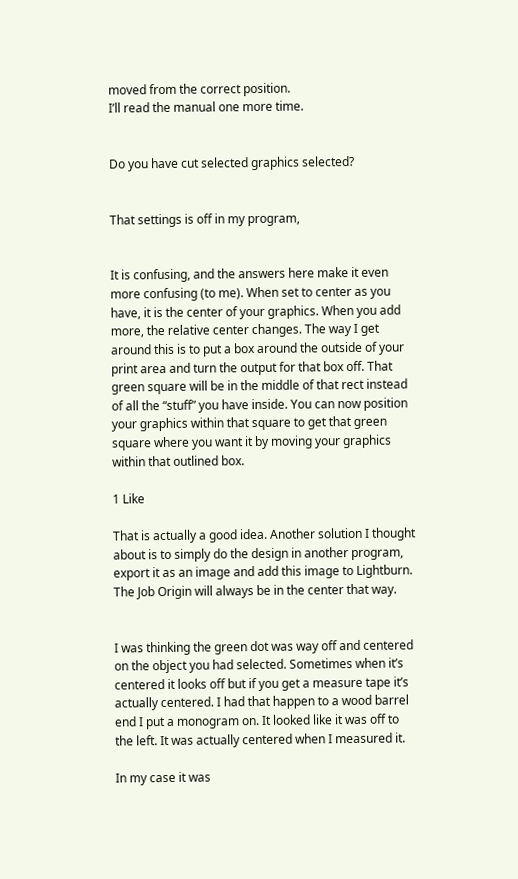moved from the correct position.
I’ll read the manual one more time.


Do you have cut selected graphics selected?


That settings is off in my program,


It is confusing, and the answers here make it even more confusing (to me). When set to center as you have, it is the center of your graphics. When you add more, the relative center changes. The way I get around this is to put a box around the outside of your print area and turn the output for that box off. That green square will be in the middle of that rect instead of all the “stuff” you have inside. You can now position your graphics within that square to get that green square where you want it by moving your graphics within that outlined box.

1 Like

That is actually a good idea. Another solution I thought about is to simply do the design in another program, export it as an image and add this image to Lightburn. The Job Origin will always be in the center that way.


I was thinking the green dot was way off and centered on the object you had selected. Sometimes when it’s centered it looks off but if you get a measure tape it’s actually centered. I had that happen to a wood barrel end I put a monogram on. It looked like it was off to the left. It was actually centered when I measured it.

In my case it was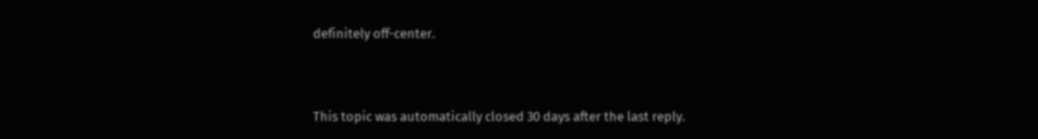definitely off-center.


This topic was automatically closed 30 days after the last reply.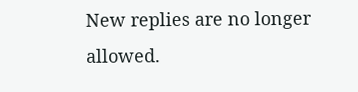New replies are no longer allowed.